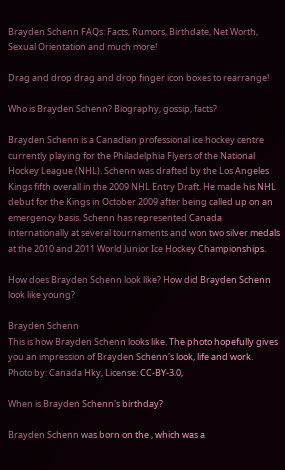Brayden Schenn FAQs: Facts, Rumors, Birthdate, Net Worth, Sexual Orientation and much more!

Drag and drop drag and drop finger icon boxes to rearrange!

Who is Brayden Schenn? Biography, gossip, facts?

Brayden Schenn is a Canadian professional ice hockey centre currently playing for the Philadelphia Flyers of the National Hockey League (NHL). Schenn was drafted by the Los Angeles Kings fifth overall in the 2009 NHL Entry Draft. He made his NHL debut for the Kings in October 2009 after being called up on an emergency basis. Schenn has represented Canada internationally at several tournaments and won two silver medals at the 2010 and 2011 World Junior Ice Hockey Championships.

How does Brayden Schenn look like? How did Brayden Schenn look like young?

Brayden Schenn
This is how Brayden Schenn looks like. The photo hopefully gives you an impression of Brayden Schenn's look, life and work.
Photo by: Canada Hky, License: CC-BY-3.0,

When is Brayden Schenn's birthday?

Brayden Schenn was born on the , which was a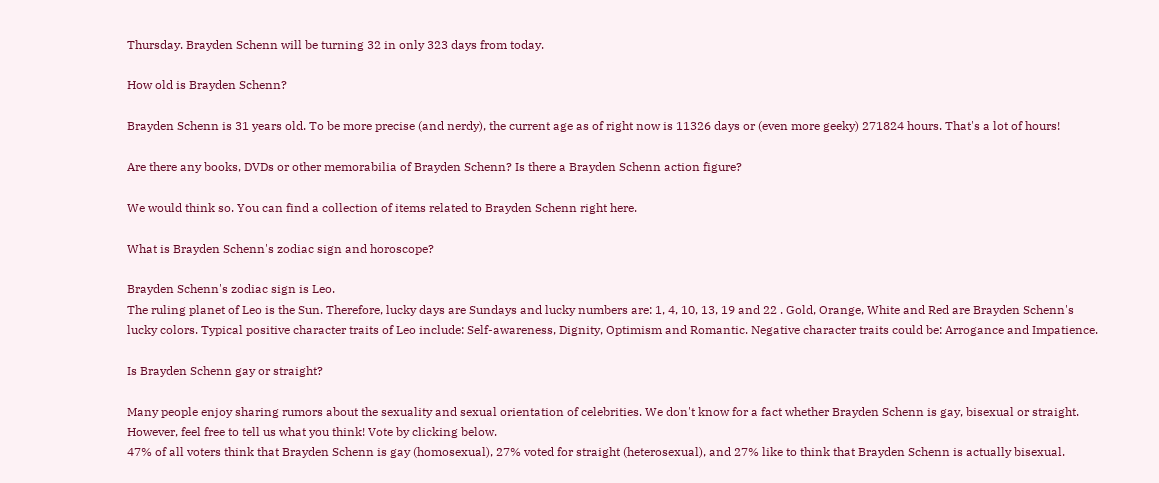Thursday. Brayden Schenn will be turning 32 in only 323 days from today.

How old is Brayden Schenn?

Brayden Schenn is 31 years old. To be more precise (and nerdy), the current age as of right now is 11326 days or (even more geeky) 271824 hours. That's a lot of hours!

Are there any books, DVDs or other memorabilia of Brayden Schenn? Is there a Brayden Schenn action figure?

We would think so. You can find a collection of items related to Brayden Schenn right here.

What is Brayden Schenn's zodiac sign and horoscope?

Brayden Schenn's zodiac sign is Leo.
The ruling planet of Leo is the Sun. Therefore, lucky days are Sundays and lucky numbers are: 1, 4, 10, 13, 19 and 22 . Gold, Orange, White and Red are Brayden Schenn's lucky colors. Typical positive character traits of Leo include: Self-awareness, Dignity, Optimism and Romantic. Negative character traits could be: Arrogance and Impatience.

Is Brayden Schenn gay or straight?

Many people enjoy sharing rumors about the sexuality and sexual orientation of celebrities. We don't know for a fact whether Brayden Schenn is gay, bisexual or straight. However, feel free to tell us what you think! Vote by clicking below.
47% of all voters think that Brayden Schenn is gay (homosexual), 27% voted for straight (heterosexual), and 27% like to think that Brayden Schenn is actually bisexual.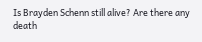Is Brayden Schenn still alive? Are there any death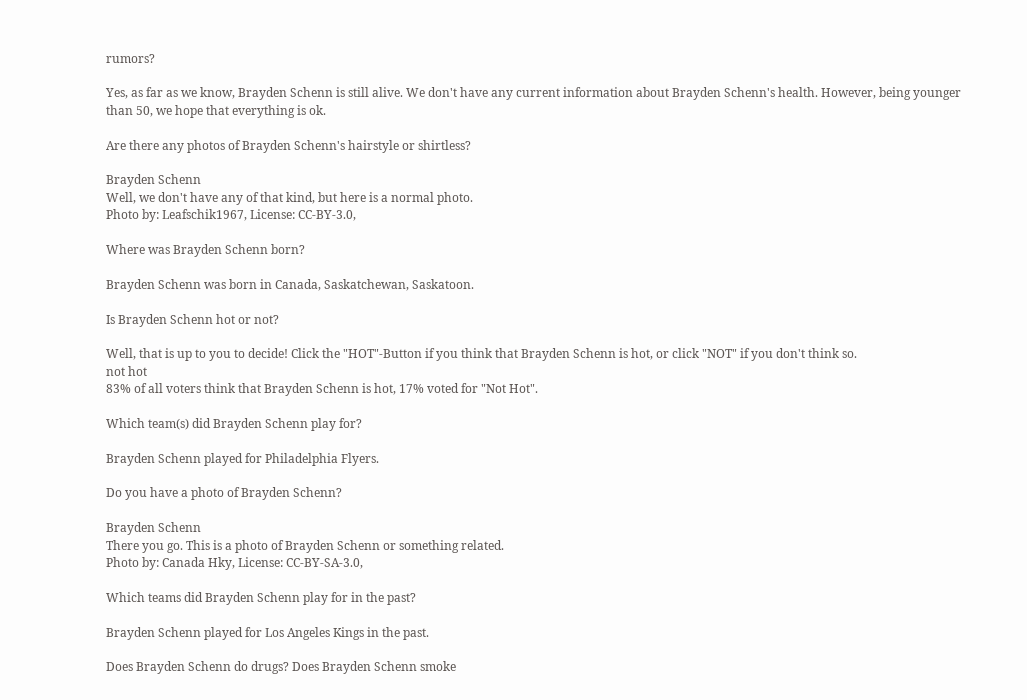rumors?

Yes, as far as we know, Brayden Schenn is still alive. We don't have any current information about Brayden Schenn's health. However, being younger than 50, we hope that everything is ok.

Are there any photos of Brayden Schenn's hairstyle or shirtless?

Brayden Schenn
Well, we don't have any of that kind, but here is a normal photo.
Photo by: Leafschik1967, License: CC-BY-3.0,

Where was Brayden Schenn born?

Brayden Schenn was born in Canada, Saskatchewan, Saskatoon.

Is Brayden Schenn hot or not?

Well, that is up to you to decide! Click the "HOT"-Button if you think that Brayden Schenn is hot, or click "NOT" if you don't think so.
not hot
83% of all voters think that Brayden Schenn is hot, 17% voted for "Not Hot".

Which team(s) did Brayden Schenn play for?

Brayden Schenn played for Philadelphia Flyers.

Do you have a photo of Brayden Schenn?

Brayden Schenn
There you go. This is a photo of Brayden Schenn or something related.
Photo by: Canada Hky, License: CC-BY-SA-3.0,

Which teams did Brayden Schenn play for in the past?

Brayden Schenn played for Los Angeles Kings in the past.

Does Brayden Schenn do drugs? Does Brayden Schenn smoke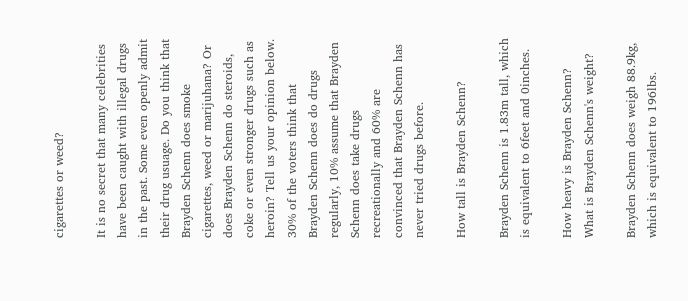cigarettes or weed?

It is no secret that many celebrities have been caught with illegal drugs in the past. Some even openly admit their drug usuage. Do you think that Brayden Schenn does smoke cigarettes, weed or marijuhana? Or does Brayden Schenn do steroids, coke or even stronger drugs such as heroin? Tell us your opinion below.
30% of the voters think that Brayden Schenn does do drugs regularly, 10% assume that Brayden Schenn does take drugs recreationally and 60% are convinced that Brayden Schenn has never tried drugs before.

How tall is Brayden Schenn?

Brayden Schenn is 1.83m tall, which is equivalent to 6feet and 0inches.

How heavy is Brayden Schenn? What is Brayden Schenn's weight?

Brayden Schenn does weigh 88.9kg, which is equivalent to 196lbs.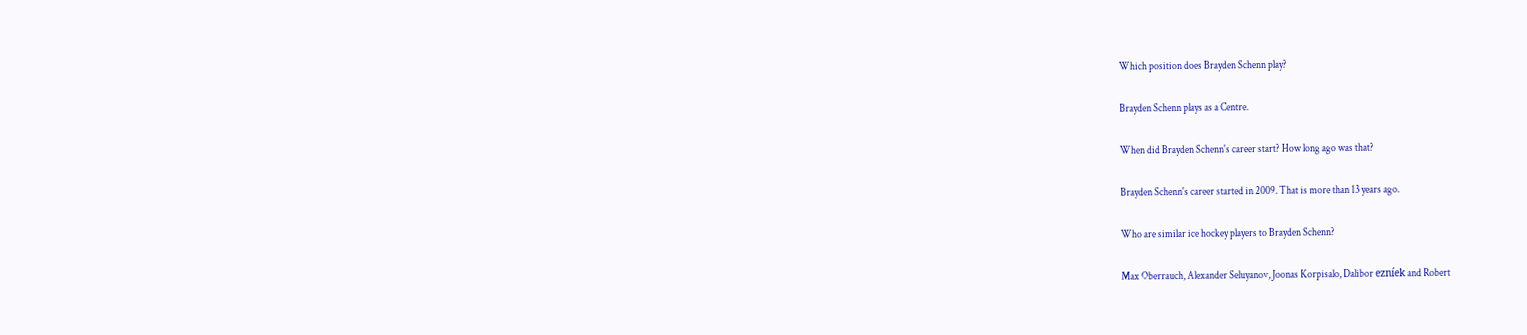Which position does Brayden Schenn play?

Brayden Schenn plays as a Centre.

When did Brayden Schenn's career start? How long ago was that?

Brayden Schenn's career started in 2009. That is more than 13 years ago.

Who are similar ice hockey players to Brayden Schenn?

Max Oberrauch, Alexander Seluyanov, Joonas Korpisalo, Dalibor ezníek and Robert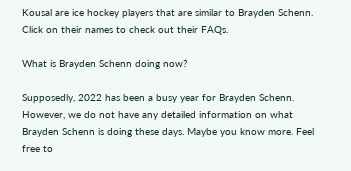Kousal are ice hockey players that are similar to Brayden Schenn. Click on their names to check out their FAQs.

What is Brayden Schenn doing now?

Supposedly, 2022 has been a busy year for Brayden Schenn. However, we do not have any detailed information on what Brayden Schenn is doing these days. Maybe you know more. Feel free to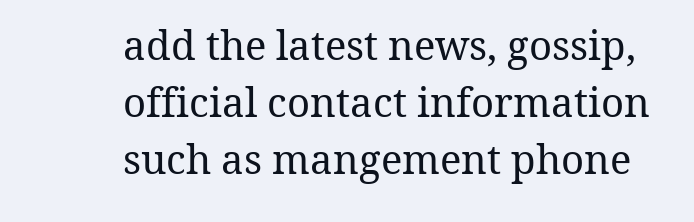add the latest news, gossip, official contact information such as mangement phone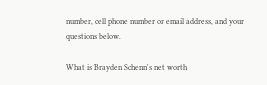number, cell phone number or email address, and your questions below.

What is Brayden Schenn's net worth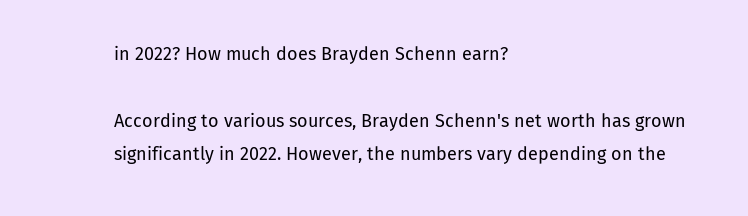in 2022? How much does Brayden Schenn earn?

According to various sources, Brayden Schenn's net worth has grown significantly in 2022. However, the numbers vary depending on the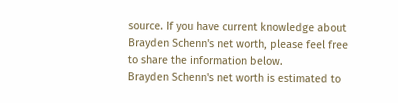source. If you have current knowledge about Brayden Schenn's net worth, please feel free to share the information below.
Brayden Schenn's net worth is estimated to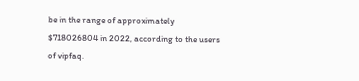be in the range of approximately $718026804 in 2022, according to the users of vipfaq.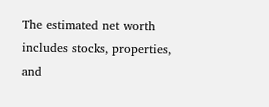The estimated net worth includes stocks, properties, and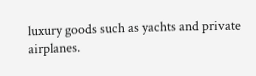luxury goods such as yachts and private airplanes.